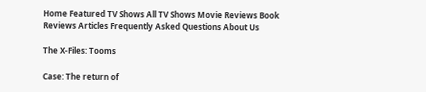Home Featured TV Shows All TV Shows Movie Reviews Book Reviews Articles Frequently Asked Questions About Us

The X-Files: Tooms

Case: The return of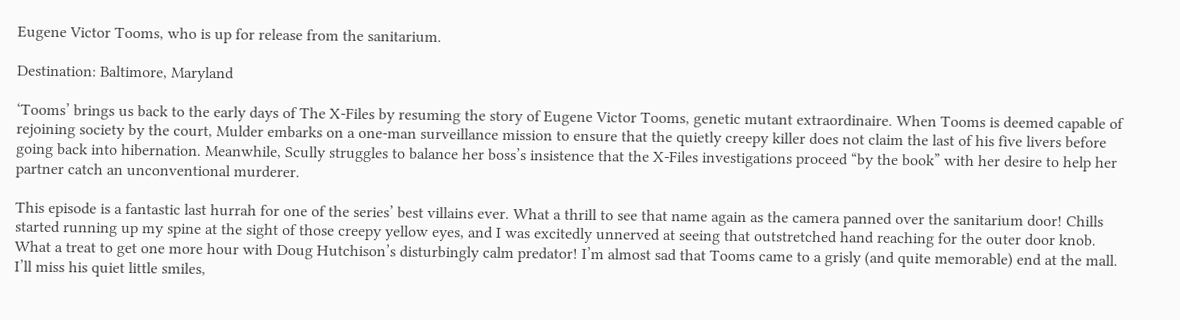Eugene Victor Tooms, who is up for release from the sanitarium.

Destination: Baltimore, Maryland

‘Tooms’ brings us back to the early days of The X-Files by resuming the story of Eugene Victor Tooms, genetic mutant extraordinaire. When Tooms is deemed capable of rejoining society by the court, Mulder embarks on a one-man surveillance mission to ensure that the quietly creepy killer does not claim the last of his five livers before going back into hibernation. Meanwhile, Scully struggles to balance her boss’s insistence that the X-Files investigations proceed “by the book” with her desire to help her partner catch an unconventional murderer.

This episode is a fantastic last hurrah for one of the series’ best villains ever. What a thrill to see that name again as the camera panned over the sanitarium door! Chills started running up my spine at the sight of those creepy yellow eyes, and I was excitedly unnerved at seeing that outstretched hand reaching for the outer door knob. What a treat to get one more hour with Doug Hutchison’s disturbingly calm predator! I’m almost sad that Tooms came to a grisly (and quite memorable) end at the mall. I’ll miss his quiet little smiles,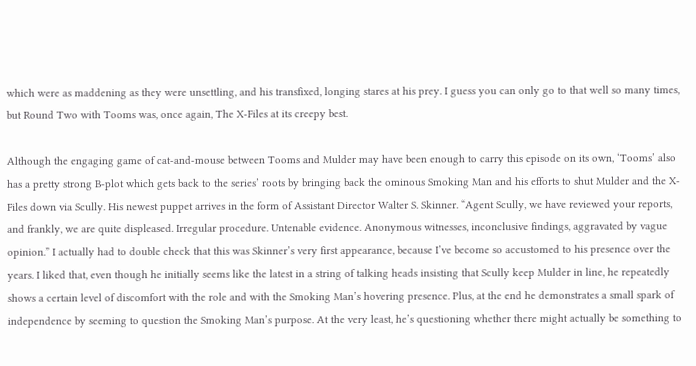which were as maddening as they were unsettling, and his transfixed, longing stares at his prey. I guess you can only go to that well so many times, but Round Two with Tooms was, once again, The X-Files at its creepy best.

Although the engaging game of cat-and-mouse between Tooms and Mulder may have been enough to carry this episode on its own, ‘Tooms’ also has a pretty strong B-plot which gets back to the series’ roots by bringing back the ominous Smoking Man and his efforts to shut Mulder and the X-Files down via Scully. His newest puppet arrives in the form of Assistant Director Walter S. Skinner. “Agent Scully, we have reviewed your reports, and frankly, we are quite displeased. Irregular procedure. Untenable evidence. Anonymous witnesses, inconclusive findings, aggravated by vague opinion.” I actually had to double check that this was Skinner’s very first appearance, because I’ve become so accustomed to his presence over the years. I liked that, even though he initially seems like the latest in a string of talking heads insisting that Scully keep Mulder in line, he repeatedly shows a certain level of discomfort with the role and with the Smoking Man’s hovering presence. Plus, at the end he demonstrates a small spark of independence by seeming to question the Smoking Man’s purpose. At the very least, he’s questioning whether there might actually be something to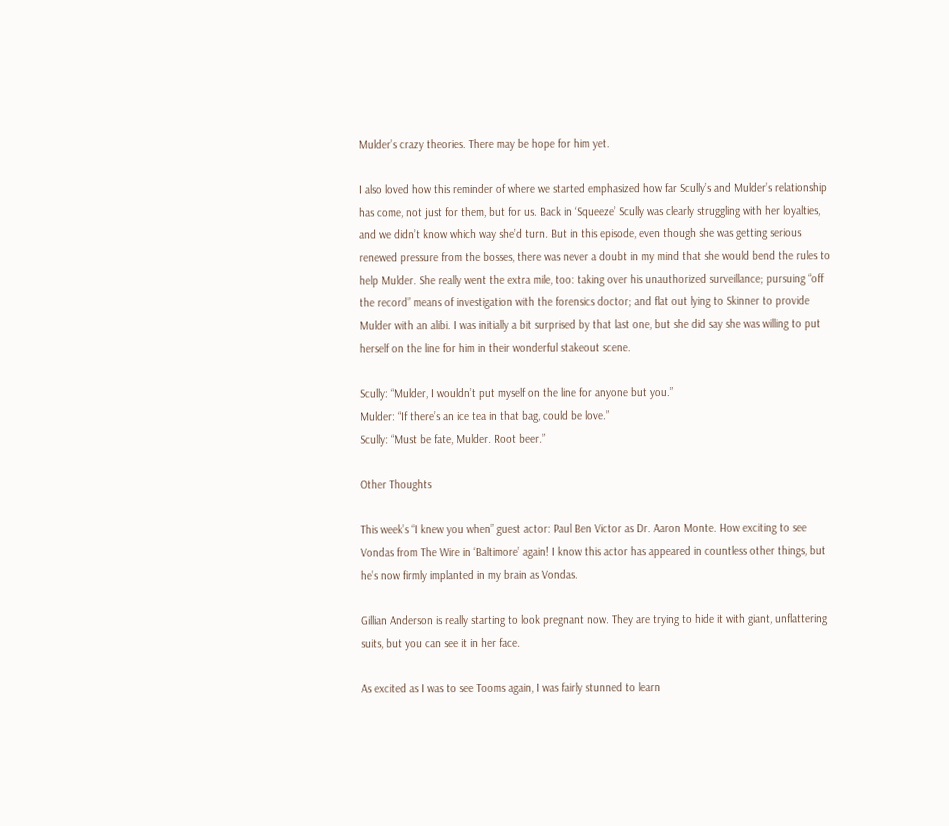Mulder’s crazy theories. There may be hope for him yet.

I also loved how this reminder of where we started emphasized how far Scully’s and Mulder’s relationship has come, not just for them, but for us. Back in ‘Squeeze’ Scully was clearly struggling with her loyalties, and we didn’t know which way she’d turn. But in this episode, even though she was getting serious renewed pressure from the bosses, there was never a doubt in my mind that she would bend the rules to help Mulder. She really went the extra mile, too: taking over his unauthorized surveillance; pursuing “off the record” means of investigation with the forensics doctor; and flat out lying to Skinner to provide Mulder with an alibi. I was initially a bit surprised by that last one, but she did say she was willing to put herself on the line for him in their wonderful stakeout scene.

Scully: “Mulder, I wouldn’t put myself on the line for anyone but you.”
Mulder: “If there’s an ice tea in that bag, could be love.”
Scully: “Must be fate, Mulder. Root beer.”

Other Thoughts

This week’s “I knew you when” guest actor: Paul Ben Victor as Dr. Aaron Monte. How exciting to see Vondas from The Wire in ‘Baltimore’ again! I know this actor has appeared in countless other things, but he’s now firmly implanted in my brain as Vondas.

Gillian Anderson is really starting to look pregnant now. They are trying to hide it with giant, unflattering suits, but you can see it in her face.

As excited as I was to see Tooms again, I was fairly stunned to learn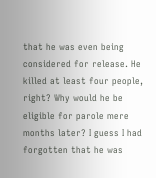that he was even being considered for release. He killed at least four people, right? Why would he be eligible for parole mere months later? I guess I had forgotten that he was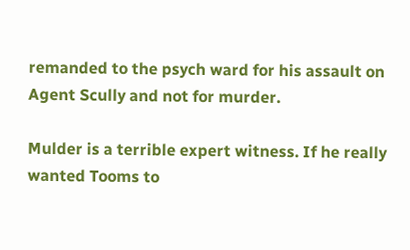remanded to the psych ward for his assault on Agent Scully and not for murder.

Mulder is a terrible expert witness. If he really wanted Tooms to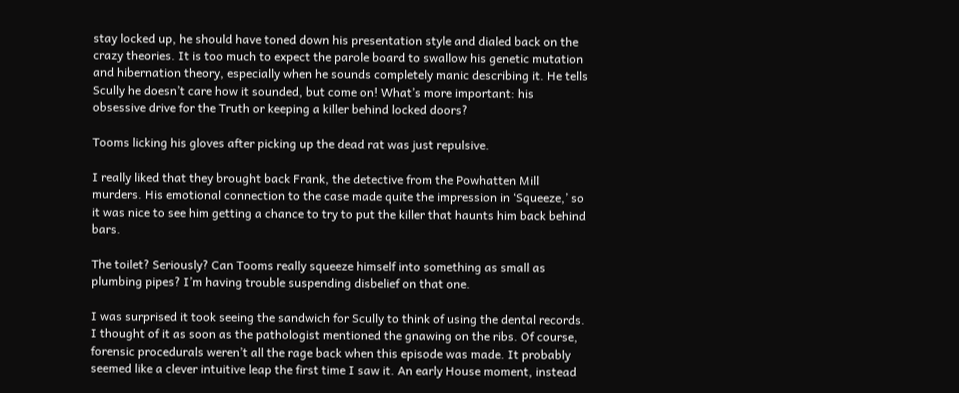stay locked up, he should have toned down his presentation style and dialed back on the crazy theories. It is too much to expect the parole board to swallow his genetic mutation and hibernation theory, especially when he sounds completely manic describing it. He tells Scully he doesn’t care how it sounded, but come on! What’s more important: his obsessive drive for the Truth or keeping a killer behind locked doors?

Tooms licking his gloves after picking up the dead rat was just repulsive.

I really liked that they brought back Frank, the detective from the Powhatten Mill murders. His emotional connection to the case made quite the impression in ‘Squeeze,’ so it was nice to see him getting a chance to try to put the killer that haunts him back behind bars.

The toilet? Seriously? Can Tooms really squeeze himself into something as small as plumbing pipes? I’m having trouble suspending disbelief on that one.

I was surprised it took seeing the sandwich for Scully to think of using the dental records. I thought of it as soon as the pathologist mentioned the gnawing on the ribs. Of course, forensic procedurals weren’t all the rage back when this episode was made. It probably seemed like a clever intuitive leap the first time I saw it. An early House moment, instead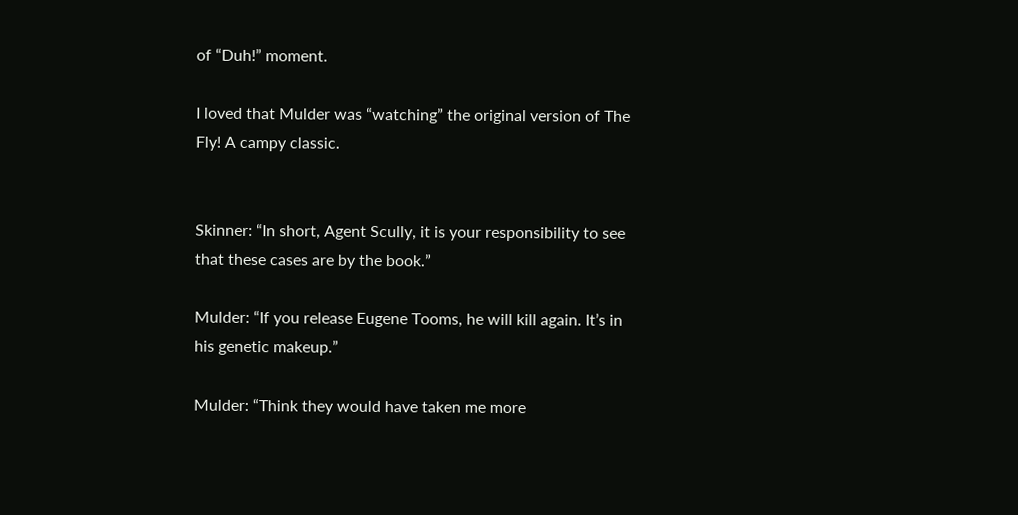of “Duh!” moment.

I loved that Mulder was “watching” the original version of The Fly! A campy classic.


Skinner: “In short, Agent Scully, it is your responsibility to see that these cases are by the book.”

Mulder: “If you release Eugene Tooms, he will kill again. It’s in his genetic makeup.”

Mulder: “Think they would have taken me more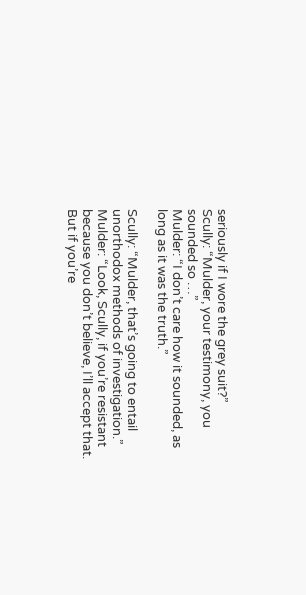seriously if I wore the grey suit?”
Scully: “Mulder, your testimony, you sounded so …”
Mulder: “I don’t care how it sounded, as long as it was the truth.”

Scully: “Mulder, that’s going to entail unorthodox methods of investigation.”
Mulder: “Look, Scully, if you’re resistant because you don’t believe, I’ll accept that. But if you’re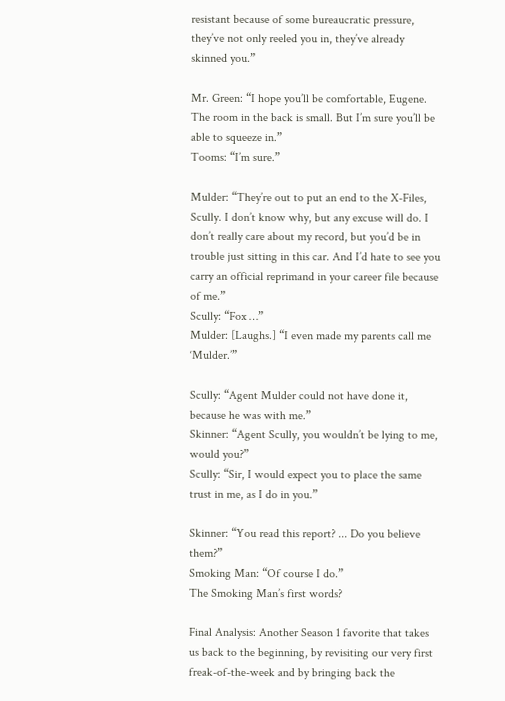resistant because of some bureaucratic pressure, they’ve not only reeled you in, they’ve already skinned you.”

Mr. Green: “I hope you’ll be comfortable, Eugene. The room in the back is small. But I’m sure you’ll be able to squeeze in.”
Tooms: “I’m sure.”

Mulder: “They’re out to put an end to the X-Files, Scully. I don’t know why, but any excuse will do. I don’t really care about my record, but you’d be in trouble just sitting in this car. And I’d hate to see you carry an official reprimand in your career file because of me.”
Scully: “Fox …”
Mulder: [Laughs.] “I even made my parents call me ‘Mulder.’”

Scully: “Agent Mulder could not have done it, because he was with me.”
Skinner: “Agent Scully, you wouldn’t be lying to me, would you?”
Scully: “Sir, I would expect you to place the same trust in me, as I do in you.”

Skinner: “You read this report? ... Do you believe them?”
Smoking Man: “Of course I do.”
The Smoking Man’s first words?

Final Analysis: Another Season 1 favorite that takes us back to the beginning, by revisiting our very first freak-of-the-week and by bringing back the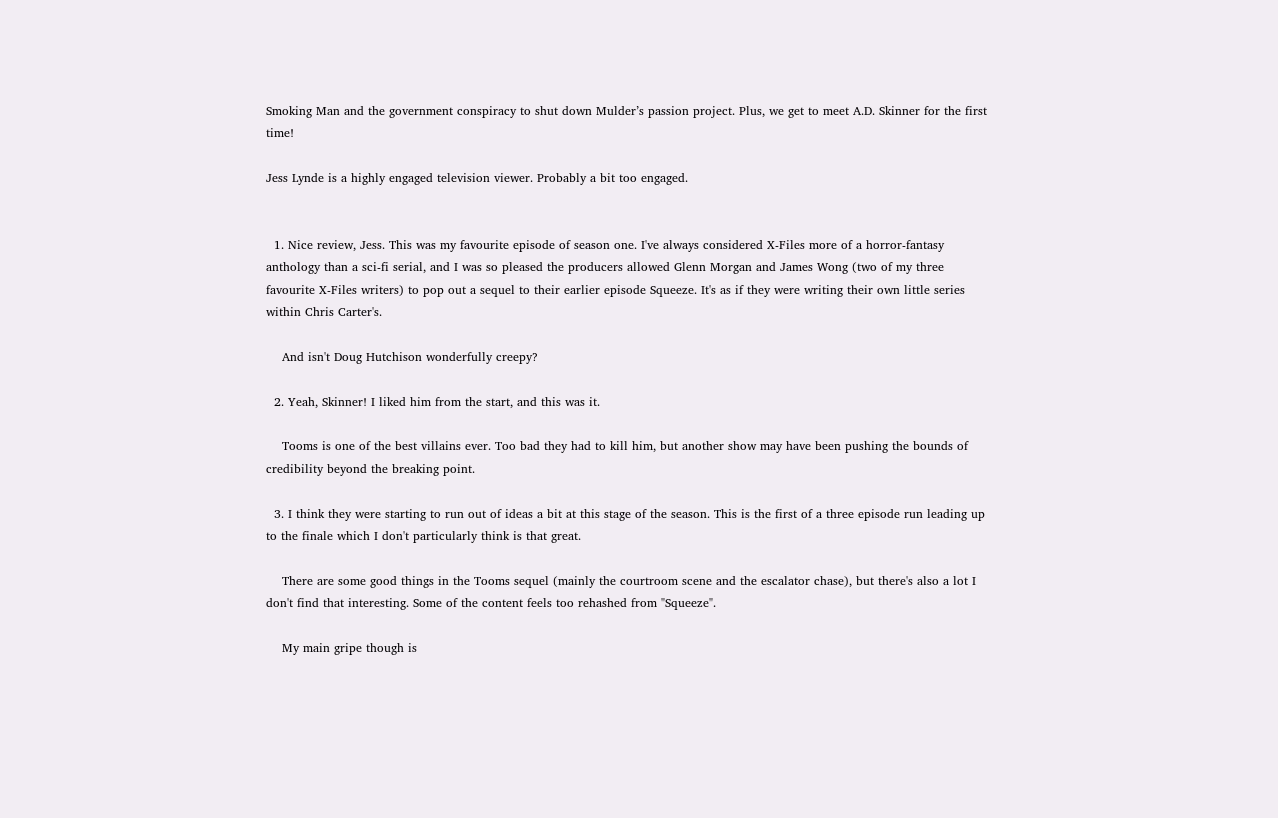Smoking Man and the government conspiracy to shut down Mulder’s passion project. Plus, we get to meet A.D. Skinner for the first time!

Jess Lynde is a highly engaged television viewer. Probably a bit too engaged.


  1. Nice review, Jess. This was my favourite episode of season one. I've always considered X-Files more of a horror-fantasy anthology than a sci-fi serial, and I was so pleased the producers allowed Glenn Morgan and James Wong (two of my three favourite X-Files writers) to pop out a sequel to their earlier episode Squeeze. It's as if they were writing their own little series within Chris Carter's.

    And isn't Doug Hutchison wonderfully creepy?

  2. Yeah, Skinner! I liked him from the start, and this was it.

    Tooms is one of the best villains ever. Too bad they had to kill him, but another show may have been pushing the bounds of credibility beyond the breaking point.

  3. I think they were starting to run out of ideas a bit at this stage of the season. This is the first of a three episode run leading up to the finale which I don't particularly think is that great.

    There are some good things in the Tooms sequel (mainly the courtroom scene and the escalator chase), but there's also a lot I don't find that interesting. Some of the content feels too rehashed from "Squeeze".

    My main gripe though is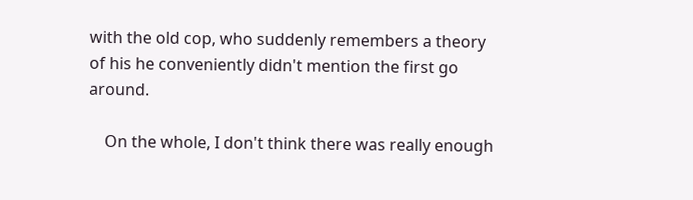with the old cop, who suddenly remembers a theory of his he conveniently didn't mention the first go around.

    On the whole, I don't think there was really enough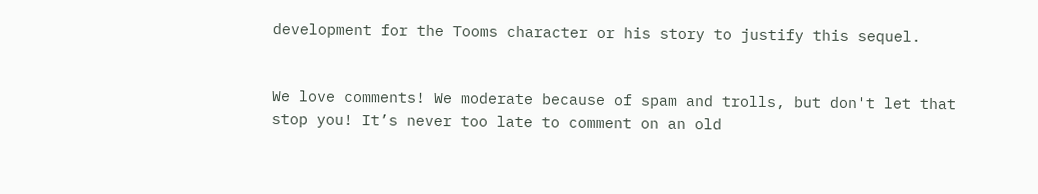development for the Tooms character or his story to justify this sequel.


We love comments! We moderate because of spam and trolls, but don't let that stop you! It’s never too late to comment on an old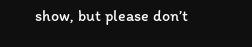show, but please don’t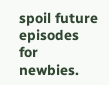spoil future episodes for newbies.